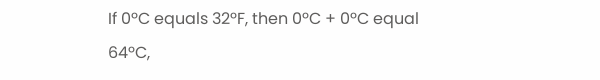If 0ºC equals 32ºF, then 0ºC + 0ºC equal 64ºC,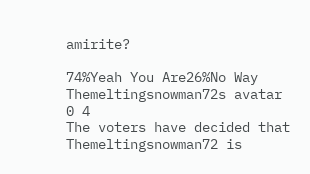amirite?

74%Yeah You Are26%No Way
Themeltingsnowman72s avatar
0 4
The voters have decided that Themeltingsnowman72 is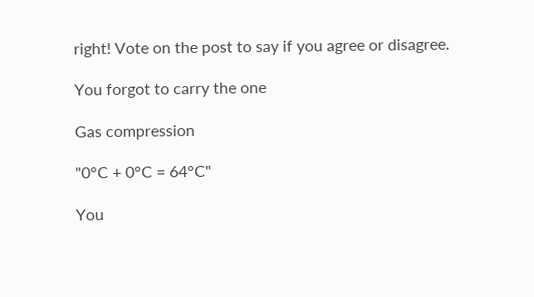right! Vote on the post to say if you agree or disagree.

You forgot to carry the one

Gas compression

"0°C + 0°C = 64°C"

You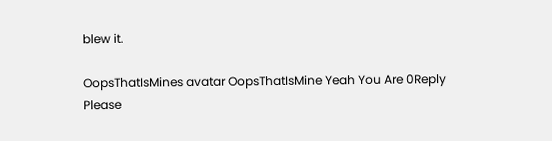blew it.

OopsThatIsMines avatar OopsThatIsMine Yeah You Are 0Reply
Please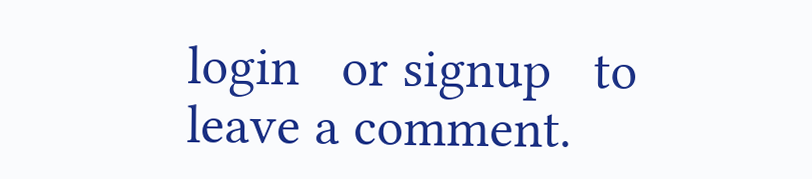login   or signup   to leave a comment.